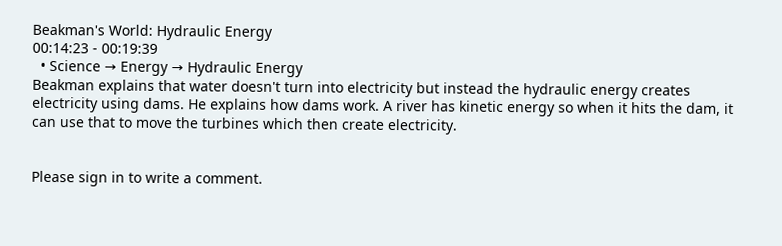Beakman's World: Hydraulic Energy
00:14:23 - 00:19:39
  • Science → Energy → Hydraulic Energy
Beakman explains that water doesn't turn into electricity but instead the hydraulic energy creates electricity using dams. He explains how dams work. A river has kinetic energy so when it hits the dam, it can use that to move the turbines which then create electricity.


Please sign in to write a comment.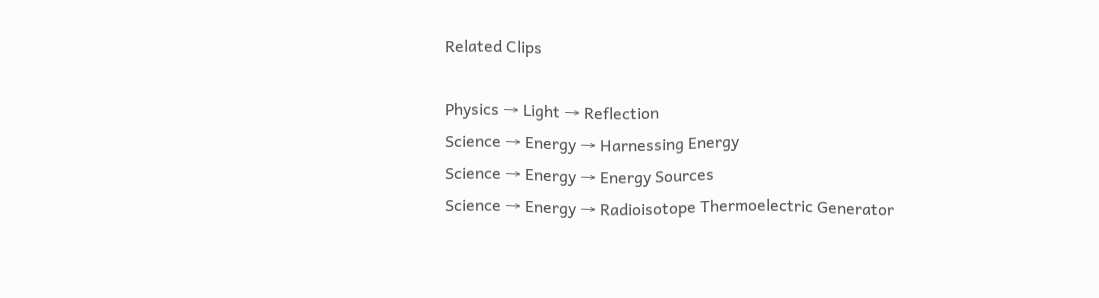Related Clips

Physics → Light → Reflection
Science → Energy → Harnessing Energy
Science → Energy → Energy Sources
Science → Energy → Radioisotope Thermoelectric Generator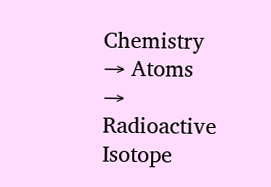Chemistry → Atoms → Radioactive Isotope